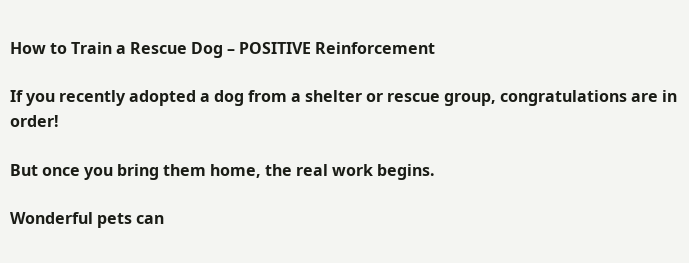How to Train a Rescue Dog – POSITIVE Reinforcement

If you recently adopted a dog from a shelter or rescue group, congratulations are in order!

But once you bring them home, the real work begins.

Wonderful pets can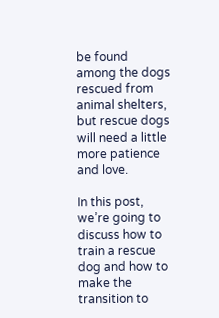be found among the dogs rescued from animal shelters, but rescue dogs will need a little more patience and love.

In this post, we’re going to discuss how to train a rescue dog and how to make the transition to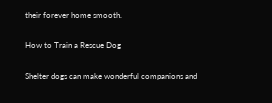their forever home smooth.

How to Train a Rescue Dog

Shelter dogs can make wonderful companions and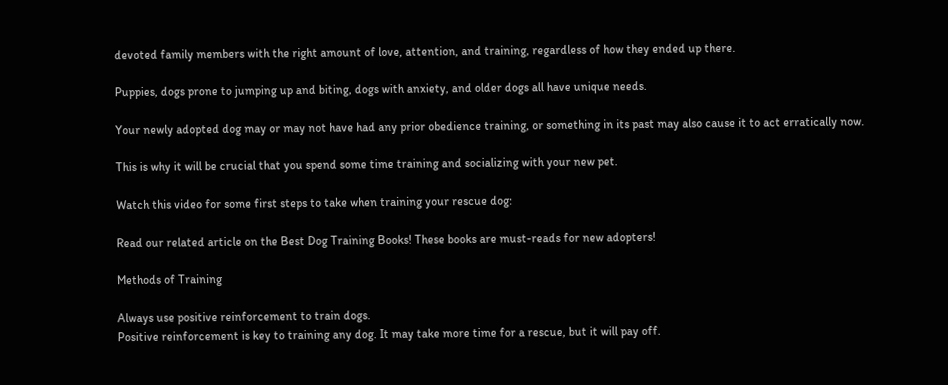devoted family members with the right amount of love, attention, and training, regardless of how they ended up there.

Puppies, dogs prone to jumping up and biting, dogs with anxiety, and older dogs all have unique needs.

Your newly adopted dog may or may not have had any prior obedience training, or something in its past may also cause it to act erratically now.

This is why it will be crucial that you spend some time training and socializing with your new pet.

Watch this video for some first steps to take when training your rescue dog:

Read our related article on the Best Dog Training Books! These books are must-reads for new adopters!

Methods of Training

Always use positive reinforcement to train dogs.
Positive reinforcement is key to training any dog. It may take more time for a rescue, but it will pay off.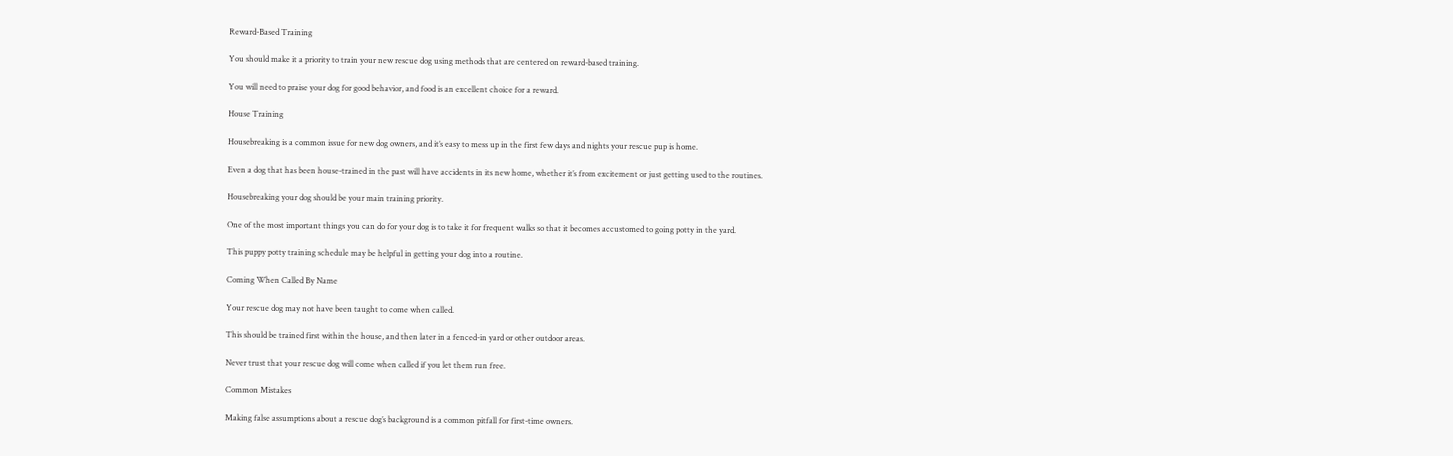Reward-Based Training

You should make it a priority to train your new rescue dog using methods that are centered on reward-based training.

You will need to praise your dog for good behavior, and food is an excellent choice for a reward.

House Training

Housebreaking is a common issue for new dog owners, and it’s easy to mess up in the first few days and nights your rescue pup is home.

Even a dog that has been house-trained in the past will have accidents in its new home, whether it’s from excitement or just getting used to the routines.

Housebreaking your dog should be your main training priority.

One of the most important things you can do for your dog is to take it for frequent walks so that it becomes accustomed to going potty in the yard.

This puppy potty training schedule may be helpful in getting your dog into a routine.

Coming When Called By Name

Your rescue dog may not have been taught to come when called.

This should be trained first within the house, and then later in a fenced-in yard or other outdoor areas.

Never trust that your rescue dog will come when called if you let them run free.

Common Mistakes

Making false assumptions about a rescue dog’s background is a common pitfall for first-time owners.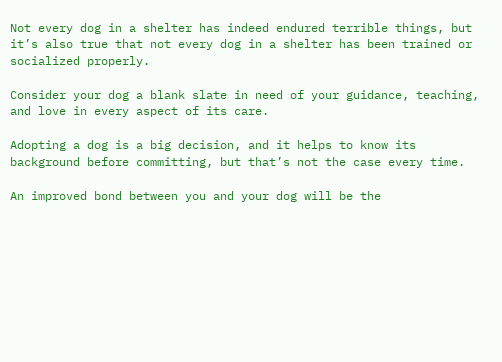Not every dog in a shelter has indeed endured terrible things, but it’s also true that not every dog in a shelter has been trained or socialized properly.

Consider your dog a blank slate in need of your guidance, teaching, and love in every aspect of its care.

Adopting a dog is a big decision, and it helps to know its background before committing, but that’s not the case every time.

An improved bond between you and your dog will be the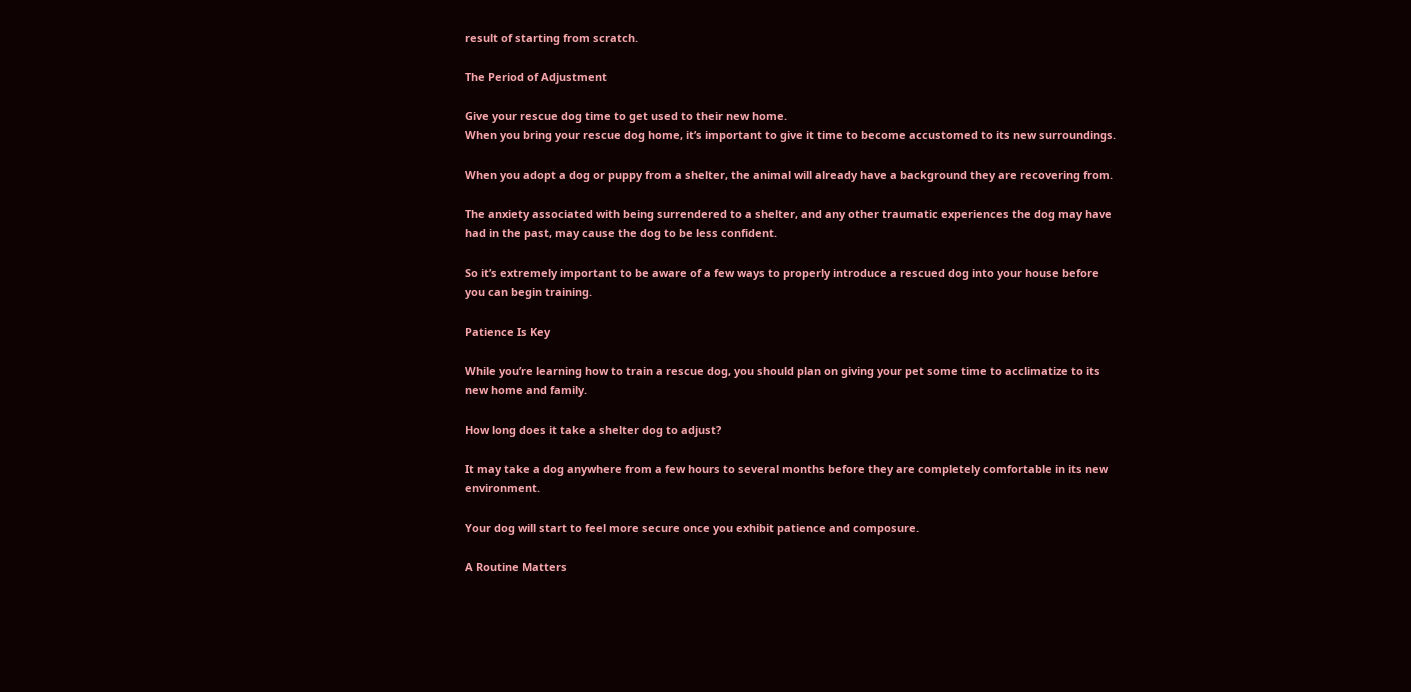result of starting from scratch.

The Period of Adjustment

Give your rescue dog time to get used to their new home.
When you bring your rescue dog home, it’s important to give it time to become accustomed to its new surroundings.

When you adopt a dog or puppy from a shelter, the animal will already have a background they are recovering from.

The anxiety associated with being surrendered to a shelter, and any other traumatic experiences the dog may have had in the past, may cause the dog to be less confident.

So it’s extremely important to be aware of a few ways to properly introduce a rescued dog into your house before you can begin training.

Patience Is Key

While you’re learning how to train a rescue dog, you should plan on giving your pet some time to acclimatize to its new home and family.

How long does it take a shelter dog to adjust?

It may take a dog anywhere from a few hours to several months before they are completely comfortable in its new environment.

Your dog will start to feel more secure once you exhibit patience and composure.

A Routine Matters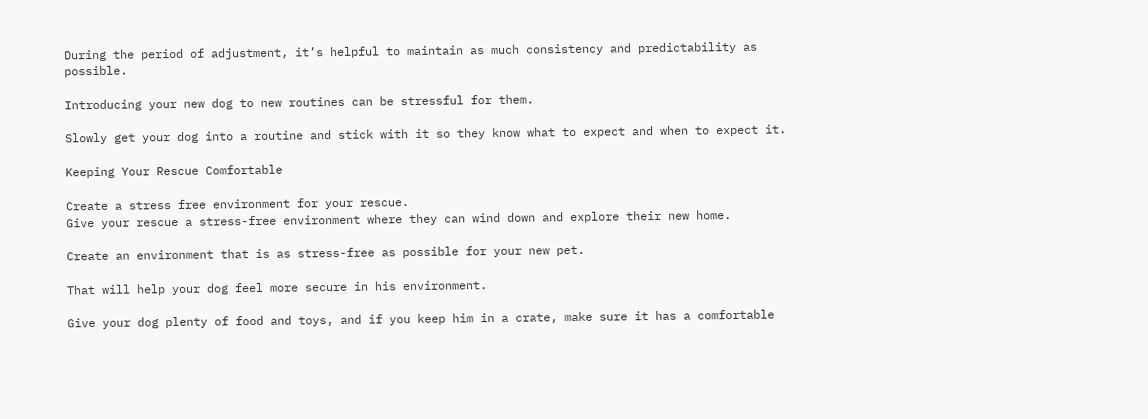During the period of adjustment, it’s helpful to maintain as much consistency and predictability as possible.

Introducing your new dog to new routines can be stressful for them.

Slowly get your dog into a routine and stick with it so they know what to expect and when to expect it.

Keeping Your Rescue Comfortable

Create a stress free environment for your rescue.
Give your rescue a stress-free environment where they can wind down and explore their new home.

Create an environment that is as stress-free as possible for your new pet.

That will help your dog feel more secure in his environment.

Give your dog plenty of food and toys, and if you keep him in a crate, make sure it has a comfortable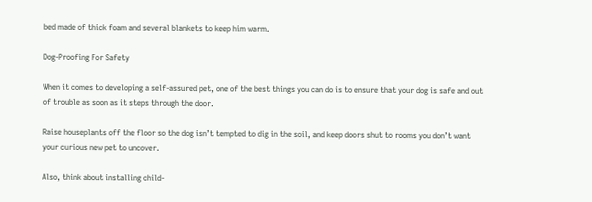bed made of thick foam and several blankets to keep him warm.

Dog-Proofing For Safety

When it comes to developing a self-assured pet, one of the best things you can do is to ensure that your dog is safe and out of trouble as soon as it steps through the door.

Raise houseplants off the floor so the dog isn’t tempted to dig in the soil, and keep doors shut to rooms you don’t want your curious new pet to uncover.

Also, think about installing child-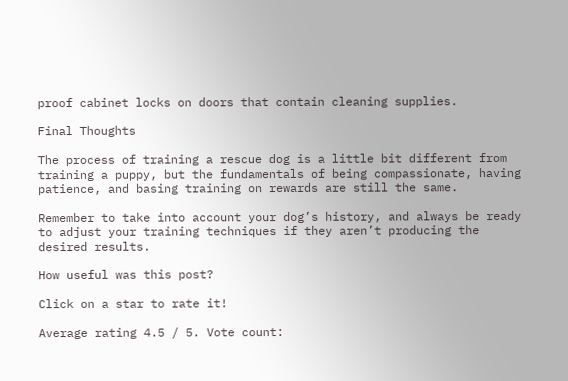proof cabinet locks on doors that contain cleaning supplies.

Final Thoughts

The process of training a rescue dog is a little bit different from training a puppy, but the fundamentals of being compassionate, having patience, and basing training on rewards are still the same.

Remember to take into account your dog’s history, and always be ready to adjust your training techniques if they aren’t producing the desired results.

How useful was this post?

Click on a star to rate it!

Average rating 4.5 / 5. Vote count: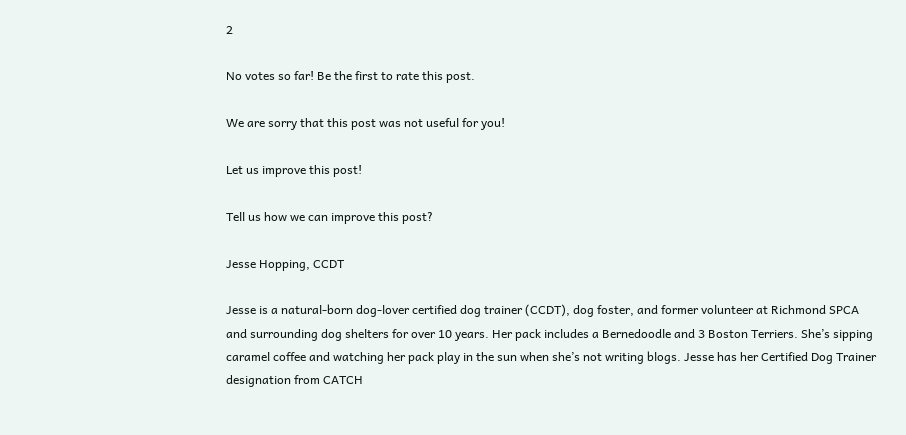2

No votes so far! Be the first to rate this post.

We are sorry that this post was not useful for you!

Let us improve this post!

Tell us how we can improve this post?

Jesse Hopping, CCDT

Jesse is a natural-born dog-lover certified dog trainer (CCDT), dog foster, and former volunteer at Richmond SPCA and surrounding dog shelters for over 10 years. Her pack includes a Bernedoodle and 3 Boston Terriers. She’s sipping caramel coffee and watching her pack play in the sun when she’s not writing blogs. Jesse has her Certified Dog Trainer designation from CATCH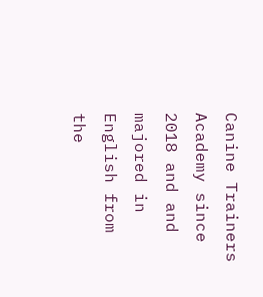Canine Trainers Academy since 2018 and and majored in English from the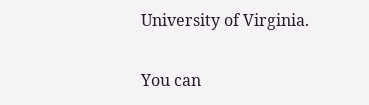University of Virginia.

You can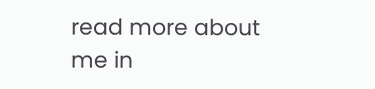read more about me in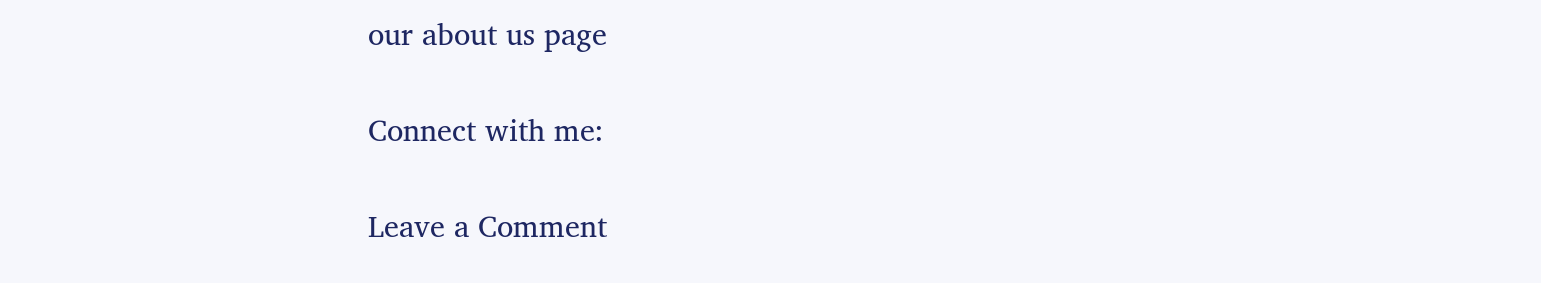our about us page

Connect with me:

Leave a Comment